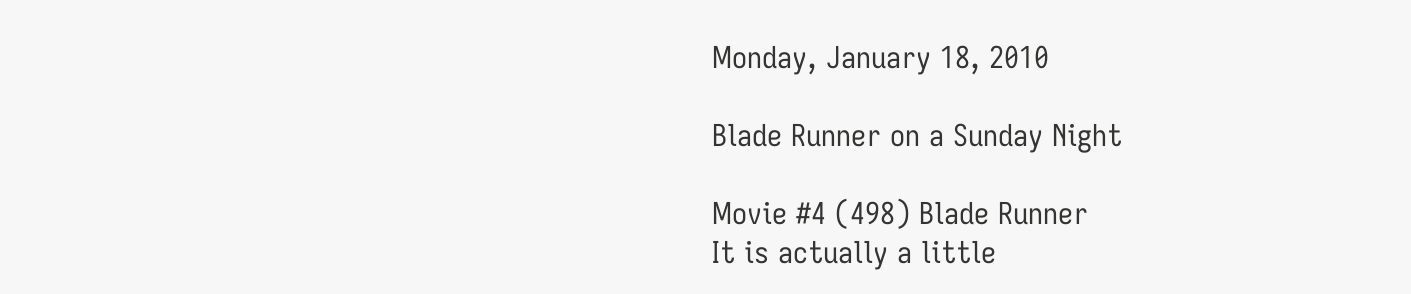Monday, January 18, 2010

Blade Runner on a Sunday Night

Movie #4 (498) Blade Runner
It is actually a little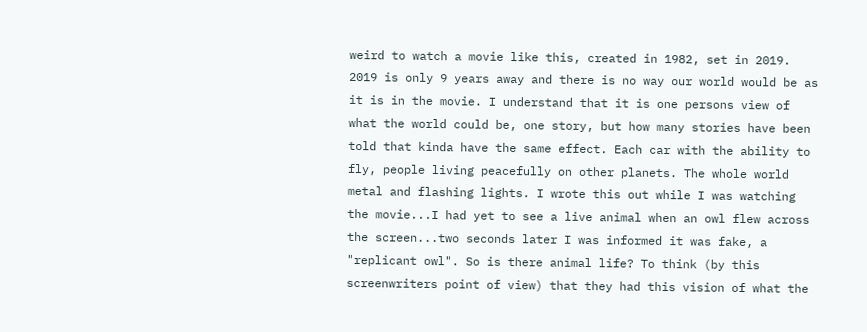weird to watch a movie like this, created in 1982, set in 2019. 2019 is only 9 years away and there is no way our world would be as it is in the movie. I understand that it is one persons view of what the world could be, one story, but how many stories have been told that kinda have the same effect. Each car with the ability to fly, people living peacefully on other planets. The whole world metal and flashing lights. I wrote this out while I was watching the movie...I had yet to see a live animal when an owl flew across the screen...two seconds later I was informed it was fake, a "replicant owl". So is there animal life? To think (by this screenwriters point of view) that they had this vision of what the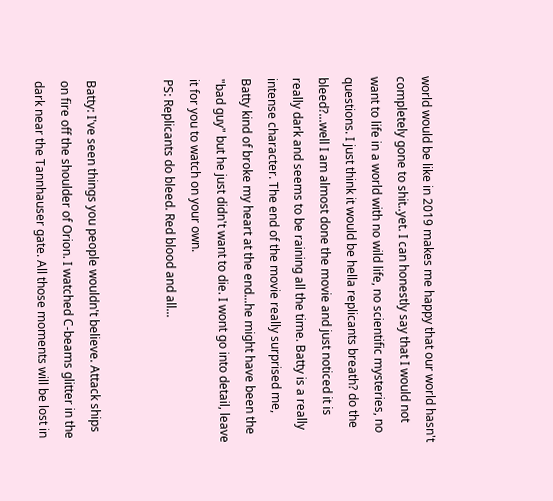world would be like in 2019 makes me happy that our world hasn't completely gone to shit..yet. I can honestly say that I would not want to life in a world with no wild life, no scientific mysteries, no questions. I just think it would be hella replicants breath? do the bleed?...well I am almost done the movie and just noticed it is really dark and seems to be raining all the time. Batty is a really intense character. The end of the movie really surprised me, Batty kind of broke my heart at the end...he might have been the "bad guy" but he just didn't want to die. I wont go into detail, leave it for you to watch on your own.
PS: Replicants do bleed. Red blood and all...


Batty: I've seen things you people wouldn't believe. Attack ships on fire off the shoulder of Orion. I watched C-beams glitter in the dark near the Tannhauser gate. All those moments will be lost in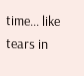time... like tears in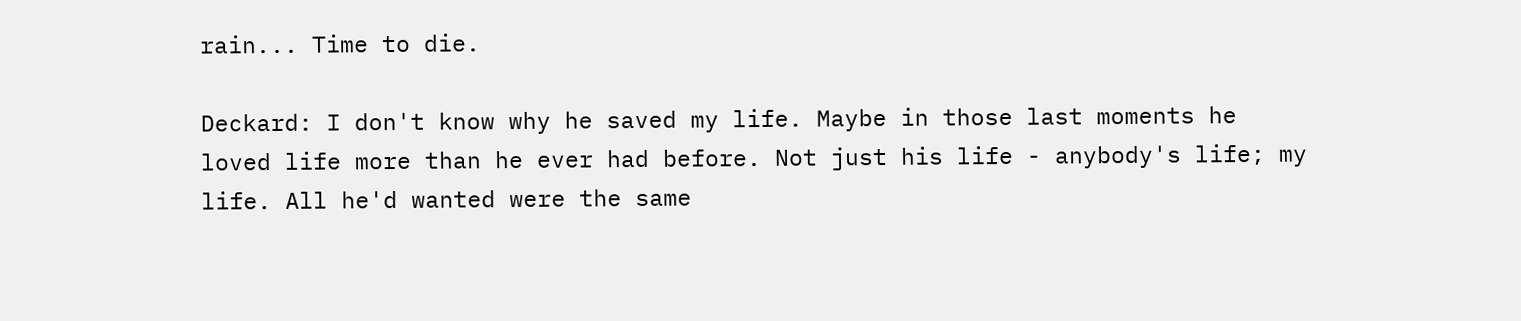rain... Time to die.

Deckard: I don't know why he saved my life. Maybe in those last moments he loved life more than he ever had before. Not just his life - anybody's life; my life. All he'd wanted were the same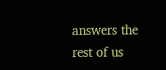answers the rest of us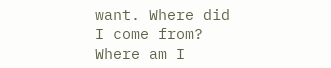want. Where did I come from? Where am I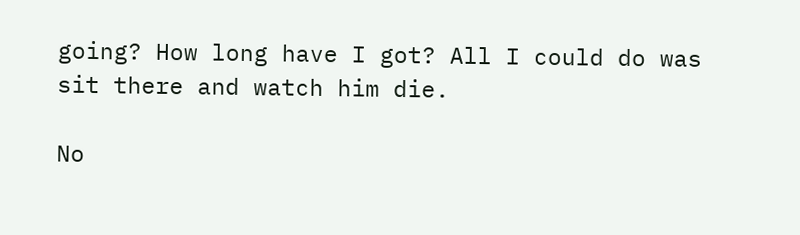going? How long have I got? All I could do was sit there and watch him die.

No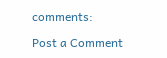comments:

Post a Comment